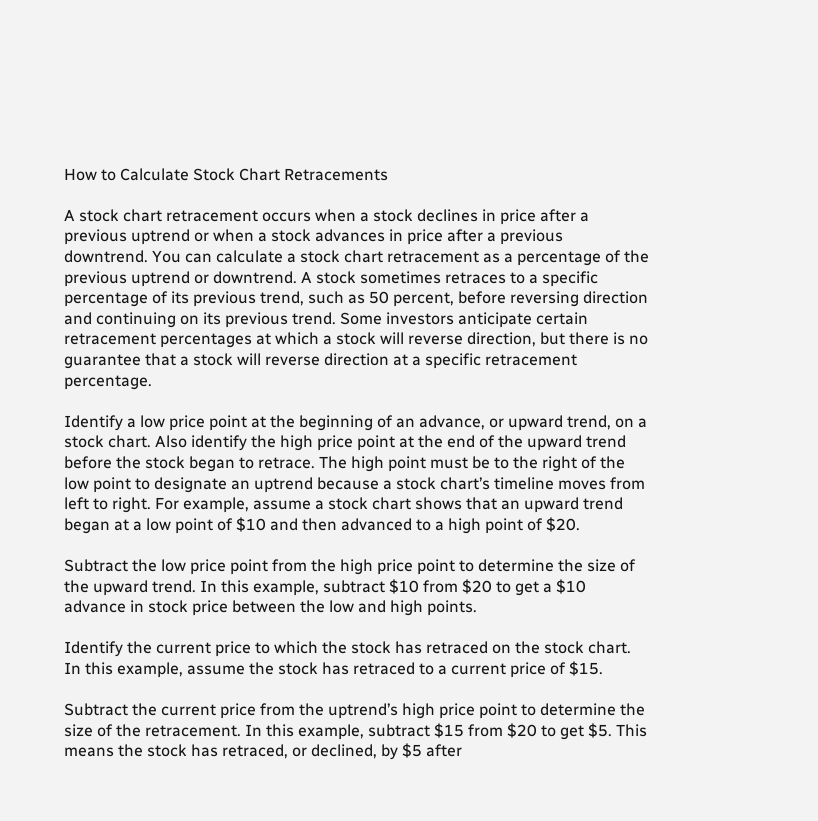How to Calculate Stock Chart Retracements

A stock chart retracement occurs when a stock declines in price after a previous uptrend or when a stock advances in price after a previous downtrend. You can calculate a stock chart retracement as a percentage of the previous uptrend or downtrend. A stock sometimes retraces to a specific percentage of its previous trend, such as 50 percent, before reversing direction and continuing on its previous trend. Some investors anticipate certain retracement percentages at which a stock will reverse direction, but there is no guarantee that a stock will reverse direction at a specific retracement percentage.

Identify a low price point at the beginning of an advance, or upward trend, on a stock chart. Also identify the high price point at the end of the upward trend before the stock began to retrace. The high point must be to the right of the low point to designate an uptrend because a stock chart’s timeline moves from left to right. For example, assume a stock chart shows that an upward trend began at a low point of $10 and then advanced to a high point of $20.

Subtract the low price point from the high price point to determine the size of the upward trend. In this example, subtract $10 from $20 to get a $10 advance in stock price between the low and high points.

Identify the current price to which the stock has retraced on the stock chart. In this example, assume the stock has retraced to a current price of $15.

Subtract the current price from the uptrend’s high price point to determine the size of the retracement. In this example, subtract $15 from $20 to get $5. This means the stock has retraced, or declined, by $5 after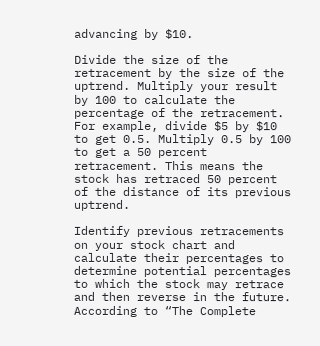advancing by $10.

Divide the size of the retracement by the size of the uptrend. Multiply your result by 100 to calculate the percentage of the retracement. For example, divide $5 by $10 to get 0.5. Multiply 0.5 by 100 to get a 50 percent retracement. This means the stock has retraced 50 percent of the distance of its previous uptrend.

Identify previous retracements on your stock chart and calculate their percentages to determine potential percentages to which the stock may retrace and then reverse in the future. According to “The Complete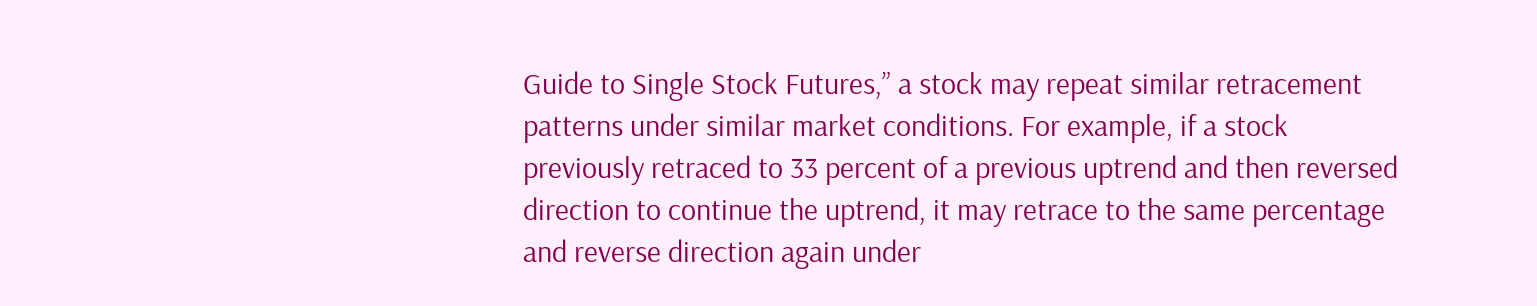Guide to Single Stock Futures,” a stock may repeat similar retracement patterns under similar market conditions. For example, if a stock previously retraced to 33 percent of a previous uptrend and then reversed direction to continue the uptrend, it may retrace to the same percentage and reverse direction again under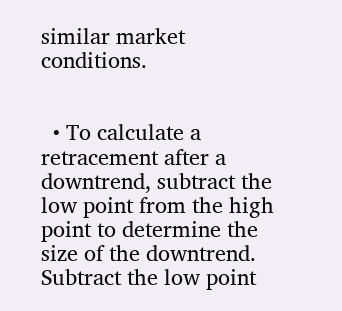similar market conditions.


  • To calculate a retracement after a downtrend, subtract the low point from the high point to determine the size of the downtrend. Subtract the low point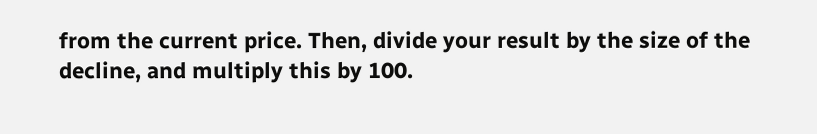from the current price. Then, divide your result by the size of the decline, and multiply this by 100.